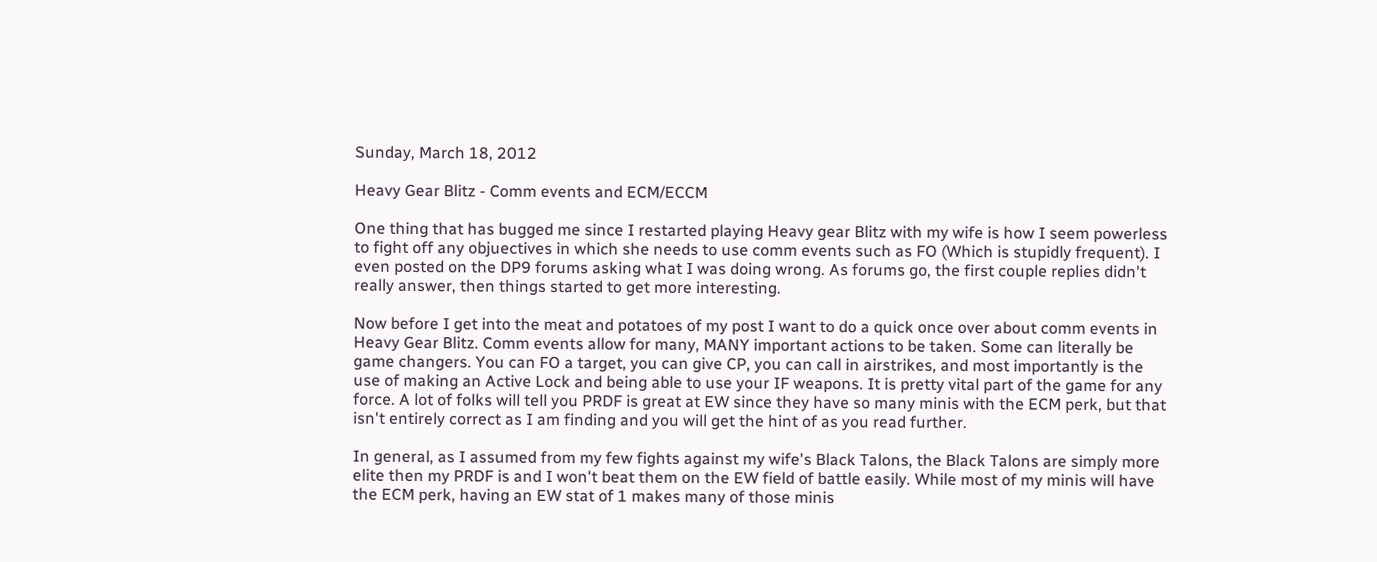Sunday, March 18, 2012

Heavy Gear Blitz - Comm events and ECM/ECCM

One thing that has bugged me since I restarted playing Heavy gear Blitz with my wife is how I seem powerless to fight off any objuectives in which she needs to use comm events such as FO (Which is stupidly frequent). I even posted on the DP9 forums asking what I was doing wrong. As forums go, the first couple replies didn't really answer, then things started to get more interesting.

Now before I get into the meat and potatoes of my post I want to do a quick once over about comm events in Heavy Gear Blitz. Comm events allow for many, MANY important actions to be taken. Some can literally be game changers. You can FO a target, you can give CP, you can call in airstrikes, and most importantly is the use of making an Active Lock and being able to use your IF weapons. It is pretty vital part of the game for any force. A lot of folks will tell you PRDF is great at EW since they have so many minis with the ECM perk, but that isn't entirely correct as I am finding and you will get the hint of as you read further.

In general, as I assumed from my few fights against my wife's Black Talons, the Black Talons are simply more elite then my PRDF is and I won't beat them on the EW field of battle easily. While most of my minis will have the ECM perk, having an EW stat of 1 makes many of those minis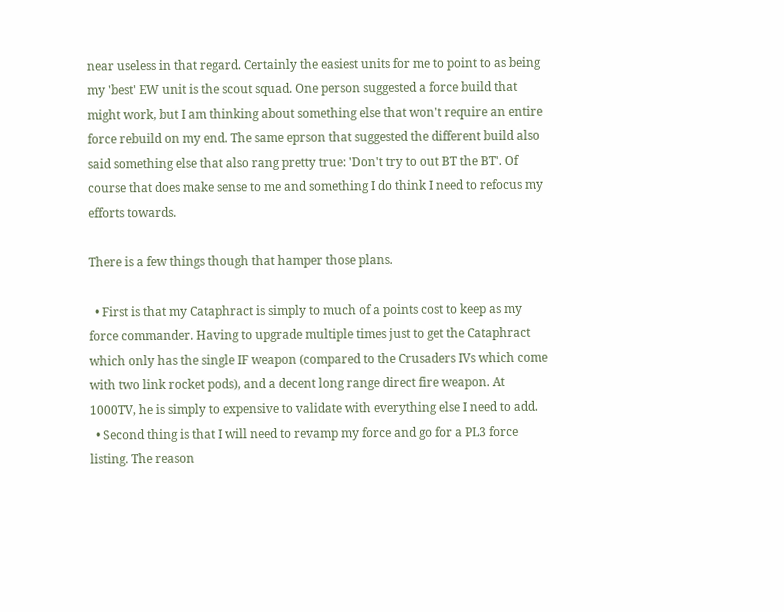near useless in that regard. Certainly the easiest units for me to point to as being my 'best' EW unit is the scout squad. One person suggested a force build that might work, but I am thinking about something else that won't require an entire force rebuild on my end. The same eprson that suggested the different build also said something else that also rang pretty true: 'Don't try to out BT the BT'. Of course that does make sense to me and something I do think I need to refocus my efforts towards.

There is a few things though that hamper those plans.

  • First is that my Cataphract is simply to much of a points cost to keep as my force commander. Having to upgrade multiple times just to get the Cataphract which only has the single IF weapon (compared to the Crusaders IVs which come with two link rocket pods), and a decent long range direct fire weapon. At 1000TV, he is simply to expensive to validate with everything else I need to add.
  • Second thing is that I will need to revamp my force and go for a PL3 force listing. The reason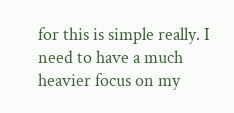for this is simple really. I need to have a much heavier focus on my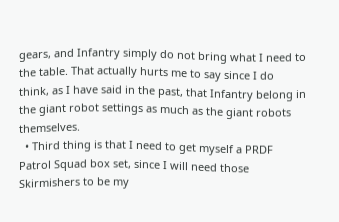gears, and Infantry simply do not bring what I need to the table. That actually hurts me to say since I do think, as I have said in the past, that Infantry belong in the giant robot settings as much as the giant robots themselves.
  • Third thing is that I need to get myself a PRDF Patrol Squad box set, since I will need those Skirmishers to be my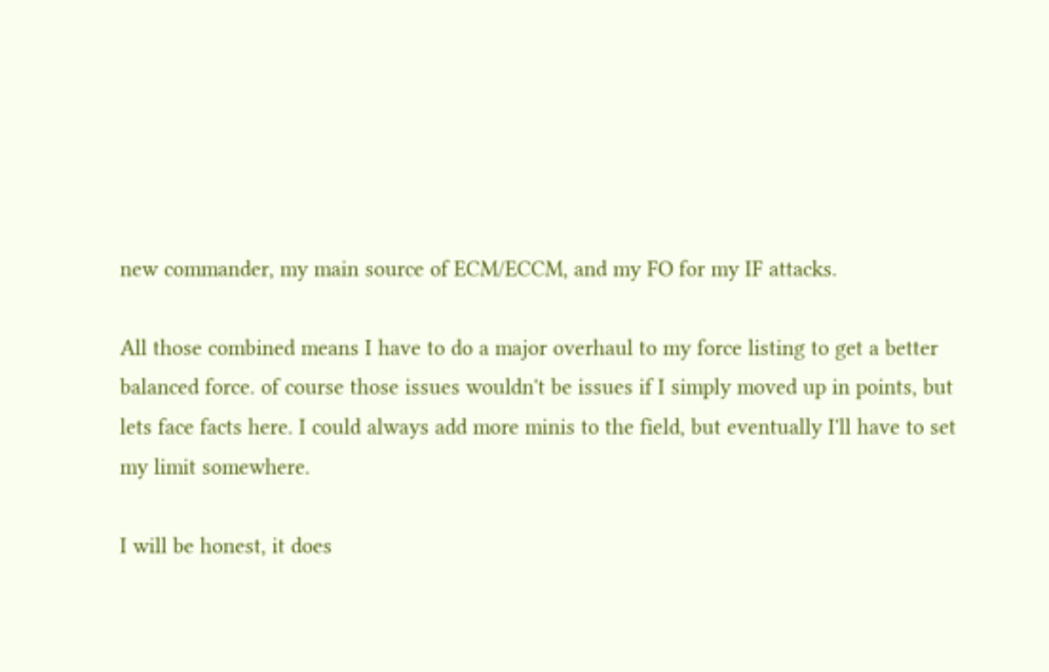new commander, my main source of ECM/ECCM, and my FO for my IF attacks.

All those combined means I have to do a major overhaul to my force listing to get a better balanced force. of course those issues wouldn't be issues if I simply moved up in points, but lets face facts here. I could always add more minis to the field, but eventually I'll have to set my limit somewhere.

I will be honest, it does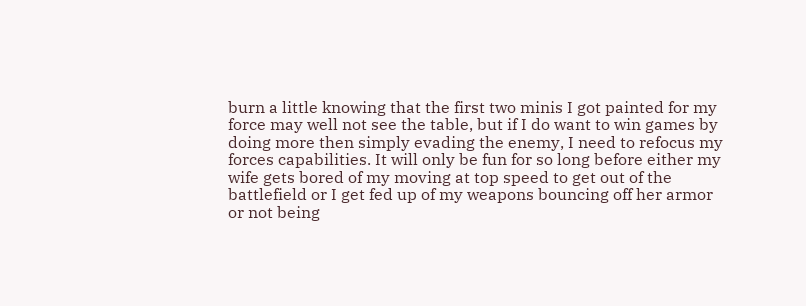burn a little knowing that the first two minis I got painted for my force may well not see the table, but if I do want to win games by doing more then simply evading the enemy, I need to refocus my forces capabilities. It will only be fun for so long before either my wife gets bored of my moving at top speed to get out of the battlefield or I get fed up of my weapons bouncing off her armor or not being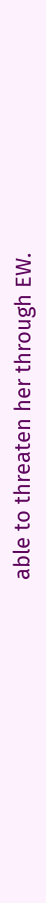able to threaten her through EW.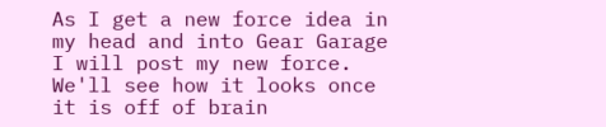As I get a new force idea in my head and into Gear Garage I will post my new force. We'll see how it looks once it is off of brain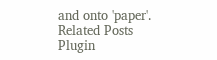and onto 'paper'.
Related Posts Plugin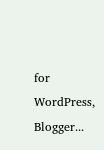for WordPress, Blogger...